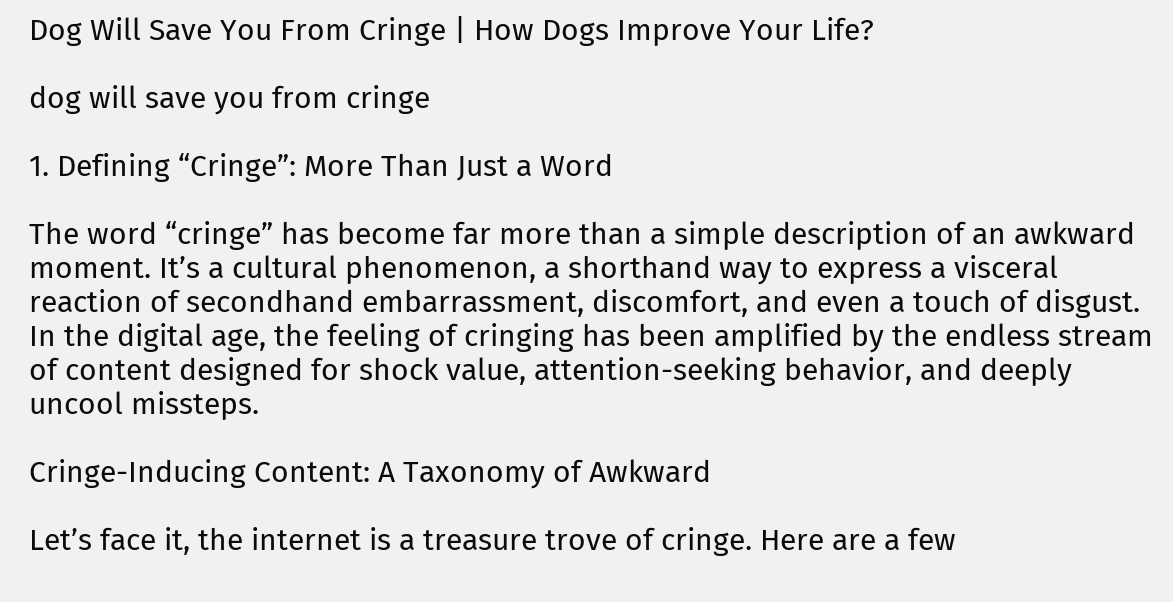Dog Will Save You From Cringe | How Dogs Improve Your Life?

dog will save you from cringe

1. Defining “Cringe”: More Than Just a Word

The word “cringe” has become far more than a simple description of an awkward moment. It’s a cultural phenomenon, a shorthand way to express a visceral reaction of secondhand embarrassment, discomfort, and even a touch of disgust. In the digital age, the feeling of cringing has been amplified by the endless stream of content designed for shock value, attention-seeking behavior, and deeply uncool missteps.

Cringe-Inducing Content: A Taxonomy of Awkward

Let’s face it, the internet is a treasure trove of cringe. Here are a few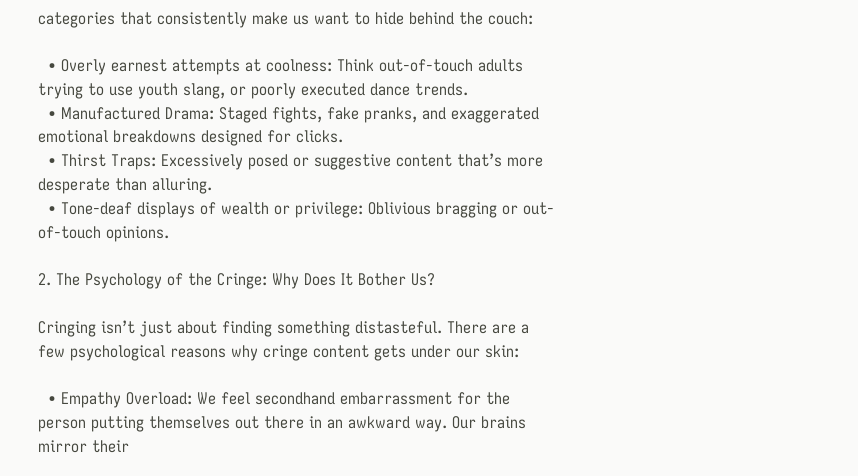categories that consistently make us want to hide behind the couch:

  • Overly earnest attempts at coolness: Think out-of-touch adults trying to use youth slang, or poorly executed dance trends.
  • Manufactured Drama: Staged fights, fake pranks, and exaggerated emotional breakdowns designed for clicks.
  • Thirst Traps: Excessively posed or suggestive content that’s more desperate than alluring.
  • Tone-deaf displays of wealth or privilege: Oblivious bragging or out-of-touch opinions.

2. The Psychology of the Cringe: Why Does It Bother Us?

Cringing isn’t just about finding something distasteful. There are a few psychological reasons why cringe content gets under our skin:

  • Empathy Overload: We feel secondhand embarrassment for the person putting themselves out there in an awkward way. Our brains mirror their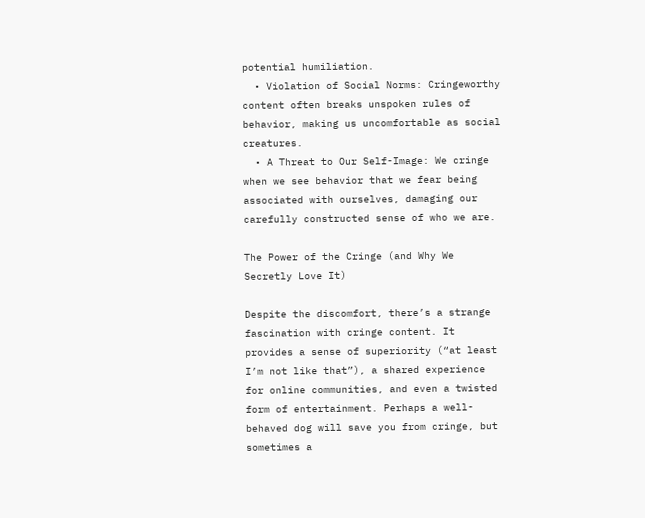potential humiliation.
  • Violation of Social Norms: Cringeworthy content often breaks unspoken rules of behavior, making us uncomfortable as social creatures.
  • A Threat to Our Self-Image: We cringe when we see behavior that we fear being associated with ourselves, damaging our carefully constructed sense of who we are.

The Power of the Cringe (and Why We Secretly Love It)

Despite the discomfort, there’s a strange fascination with cringe content. It provides a sense of superiority (“at least I’m not like that”), a shared experience for online communities, and even a twisted form of entertainment. Perhaps a well-behaved dog will save you from cringe, but sometimes a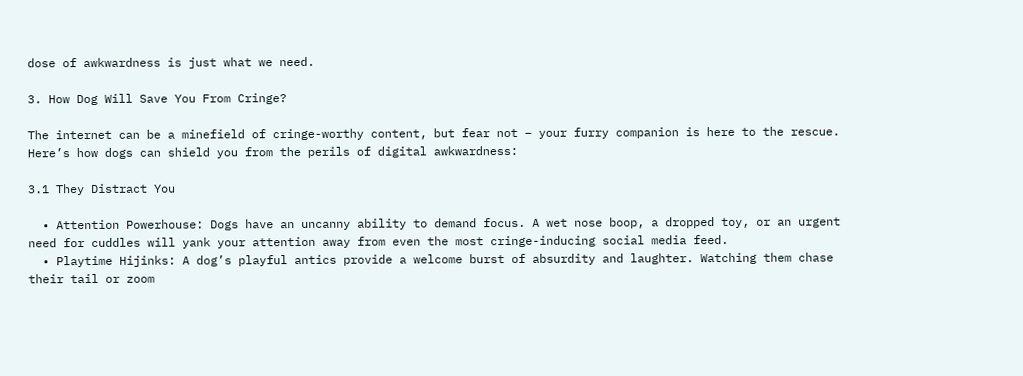dose of awkwardness is just what we need.

3. How Dog Will Save You From Cringe?

The internet can be a minefield of cringe-worthy content, but fear not – your furry companion is here to the rescue. Here’s how dogs can shield you from the perils of digital awkwardness:

3.1 They Distract You

  • Attention Powerhouse: Dogs have an uncanny ability to demand focus. A wet nose boop, a dropped toy, or an urgent need for cuddles will yank your attention away from even the most cringe-inducing social media feed.
  • Playtime Hijinks: A dog’s playful antics provide a welcome burst of absurdity and laughter. Watching them chase their tail or zoom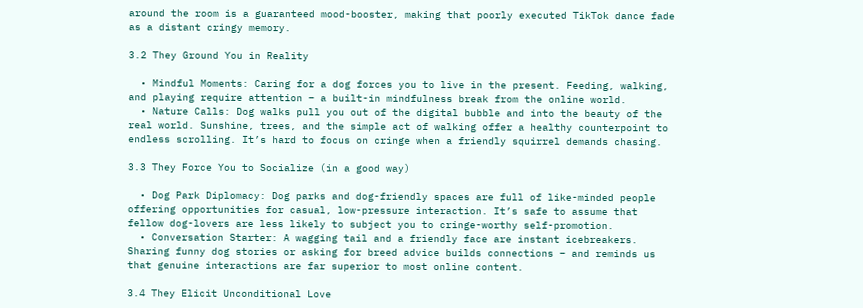around the room is a guaranteed mood-booster, making that poorly executed TikTok dance fade as a distant cringy memory.

3.2 They Ground You in Reality

  • Mindful Moments: Caring for a dog forces you to live in the present. Feeding, walking, and playing require attention – a built-in mindfulness break from the online world.
  • Nature Calls: Dog walks pull you out of the digital bubble and into the beauty of the real world. Sunshine, trees, and the simple act of walking offer a healthy counterpoint to endless scrolling. It’s hard to focus on cringe when a friendly squirrel demands chasing.

3.3 They Force You to Socialize (in a good way)

  • Dog Park Diplomacy: Dog parks and dog-friendly spaces are full of like-minded people offering opportunities for casual, low-pressure interaction. It’s safe to assume that fellow dog-lovers are less likely to subject you to cringe-worthy self-promotion.
  • Conversation Starter: A wagging tail and a friendly face are instant icebreakers. Sharing funny dog stories or asking for breed advice builds connections – and reminds us that genuine interactions are far superior to most online content.

3.4 They Elicit Unconditional Love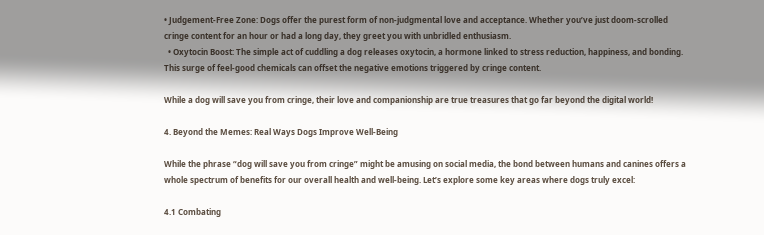• Judgement-Free Zone: Dogs offer the purest form of non-judgmental love and acceptance. Whether you’ve just doom-scrolled cringe content for an hour or had a long day, they greet you with unbridled enthusiasm.
  • Oxytocin Boost: The simple act of cuddling a dog releases oxytocin, a hormone linked to stress reduction, happiness, and bonding. This surge of feel-good chemicals can offset the negative emotions triggered by cringe content.

While a dog will save you from cringe, their love and companionship are true treasures that go far beyond the digital world!

4. Beyond the Memes: Real Ways Dogs Improve Well-Being

While the phrase “dog will save you from cringe” might be amusing on social media, the bond between humans and canines offers a whole spectrum of benefits for our overall health and well-being. Let’s explore some key areas where dogs truly excel:

4.1 Combating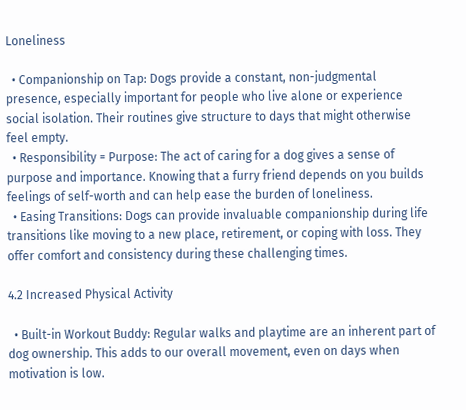Loneliness

  • Companionship on Tap: Dogs provide a constant, non-judgmental presence, especially important for people who live alone or experience social isolation. Their routines give structure to days that might otherwise feel empty.
  • Responsibility = Purpose: The act of caring for a dog gives a sense of purpose and importance. Knowing that a furry friend depends on you builds feelings of self-worth and can help ease the burden of loneliness.
  • Easing Transitions: Dogs can provide invaluable companionship during life transitions like moving to a new place, retirement, or coping with loss. They offer comfort and consistency during these challenging times.

4.2 Increased Physical Activity

  • Built-in Workout Buddy: Regular walks and playtime are an inherent part of dog ownership. This adds to our overall movement, even on days when motivation is low.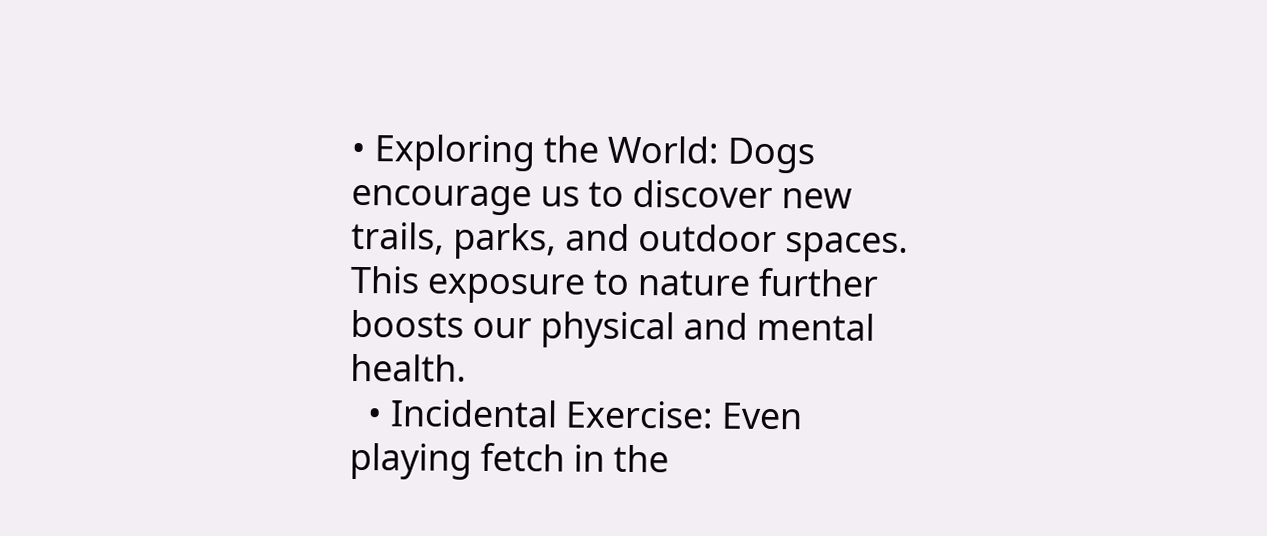• Exploring the World: Dogs encourage us to discover new trails, parks, and outdoor spaces. This exposure to nature further boosts our physical and mental health.
  • Incidental Exercise: Even playing fetch in the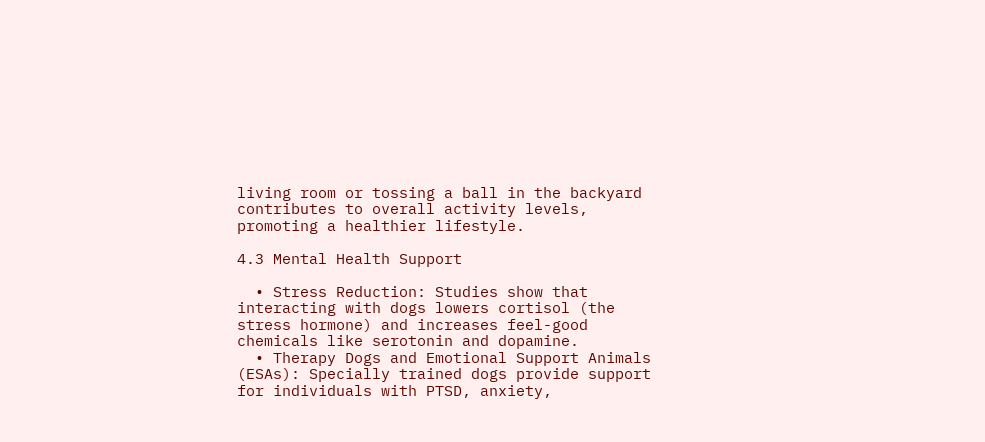living room or tossing a ball in the backyard contributes to overall activity levels, promoting a healthier lifestyle.

4.3 Mental Health Support

  • Stress Reduction: Studies show that interacting with dogs lowers cortisol (the stress hormone) and increases feel-good chemicals like serotonin and dopamine.
  • Therapy Dogs and Emotional Support Animals (ESAs): Specially trained dogs provide support for individuals with PTSD, anxiety,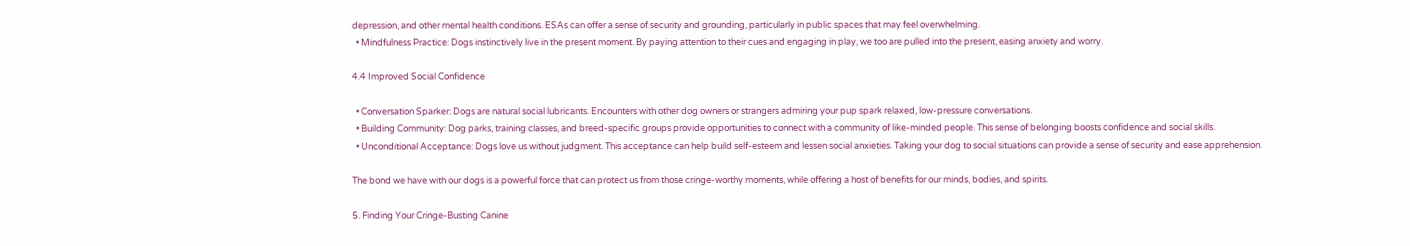depression, and other mental health conditions. ESAs can offer a sense of security and grounding, particularly in public spaces that may feel overwhelming.
  • Mindfulness Practice: Dogs instinctively live in the present moment. By paying attention to their cues and engaging in play, we too are pulled into the present, easing anxiety and worry.

4.4 Improved Social Confidence

  • Conversation Sparker: Dogs are natural social lubricants. Encounters with other dog owners or strangers admiring your pup spark relaxed, low-pressure conversations.
  • Building Community: Dog parks, training classes, and breed-specific groups provide opportunities to connect with a community of like-minded people. This sense of belonging boosts confidence and social skills.
  • Unconditional Acceptance: Dogs love us without judgment. This acceptance can help build self-esteem and lessen social anxieties. Taking your dog to social situations can provide a sense of security and ease apprehension.

The bond we have with our dogs is a powerful force that can protect us from those cringe-worthy moments, while offering a host of benefits for our minds, bodies, and spirits.

5. Finding Your Cringe-Busting Canine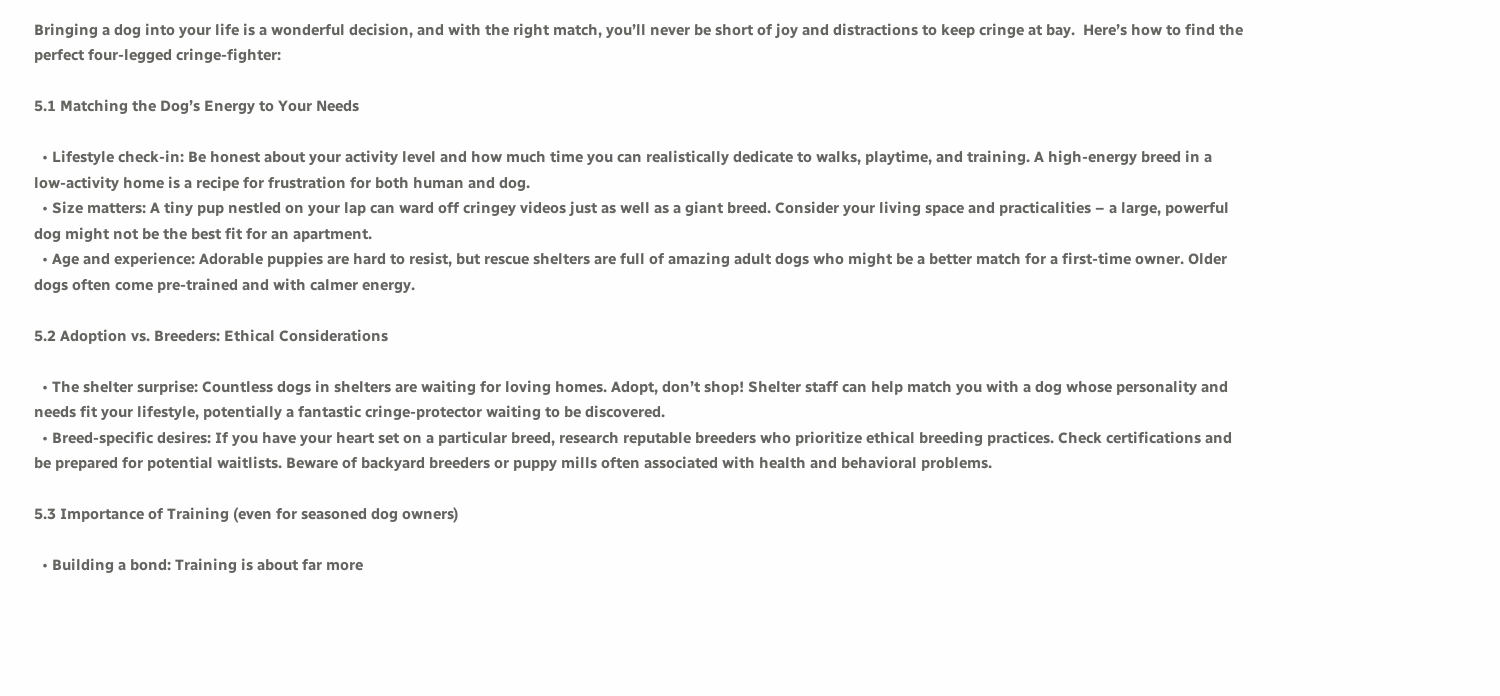Bringing a dog into your life is a wonderful decision, and with the right match, you’ll never be short of joy and distractions to keep cringe at bay.  Here’s how to find the perfect four-legged cringe-fighter:

5.1 Matching the Dog’s Energy to Your Needs

  • Lifestyle check-in: Be honest about your activity level and how much time you can realistically dedicate to walks, playtime, and training. A high-energy breed in a low-activity home is a recipe for frustration for both human and dog.
  • Size matters: A tiny pup nestled on your lap can ward off cringey videos just as well as a giant breed. Consider your living space and practicalities – a large, powerful dog might not be the best fit for an apartment.
  • Age and experience: Adorable puppies are hard to resist, but rescue shelters are full of amazing adult dogs who might be a better match for a first-time owner. Older dogs often come pre-trained and with calmer energy.

5.2 Adoption vs. Breeders: Ethical Considerations

  • The shelter surprise: Countless dogs in shelters are waiting for loving homes. Adopt, don’t shop! Shelter staff can help match you with a dog whose personality and needs fit your lifestyle, potentially a fantastic cringe-protector waiting to be discovered.
  • Breed-specific desires: If you have your heart set on a particular breed, research reputable breeders who prioritize ethical breeding practices. Check certifications and be prepared for potential waitlists. Beware of backyard breeders or puppy mills often associated with health and behavioral problems.

5.3 Importance of Training (even for seasoned dog owners)

  • Building a bond: Training is about far more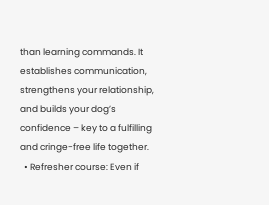than learning commands. It establishes communication, strengthens your relationship, and builds your dog’s confidence – key to a fulfilling and cringe-free life together.
  • Refresher course: Even if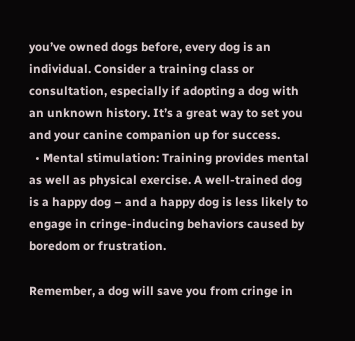you’ve owned dogs before, every dog is an individual. Consider a training class or consultation, especially if adopting a dog with an unknown history. It’s a great way to set you and your canine companion up for success.
  • Mental stimulation: Training provides mental as well as physical exercise. A well-trained dog is a happy dog – and a happy dog is less likely to engage in cringe-inducing behaviors caused by boredom or frustration.

Remember, a dog will save you from cringe in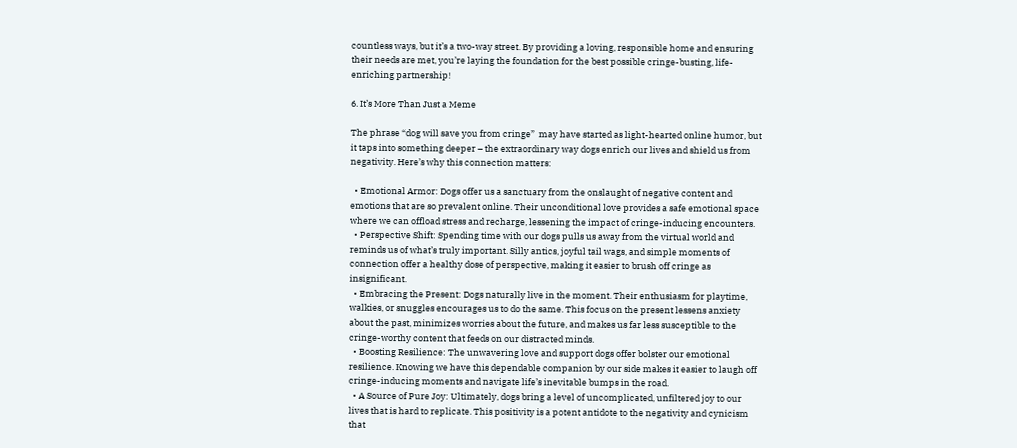countless ways, but it’s a two-way street. By providing a loving, responsible home and ensuring their needs are met, you’re laying the foundation for the best possible cringe-busting, life-enriching partnership!

6. It’s More Than Just a Meme

The phrase “dog will save you from cringe”  may have started as light-hearted online humor, but it taps into something deeper – the extraordinary way dogs enrich our lives and shield us from negativity. Here’s why this connection matters:

  • Emotional Armor: Dogs offer us a sanctuary from the onslaught of negative content and emotions that are so prevalent online. Their unconditional love provides a safe emotional space where we can offload stress and recharge, lessening the impact of cringe-inducing encounters.
  • Perspective Shift: Spending time with our dogs pulls us away from the virtual world and reminds us of what’s truly important. Silly antics, joyful tail wags, and simple moments of connection offer a healthy dose of perspective, making it easier to brush off cringe as insignificant.
  • Embracing the Present: Dogs naturally live in the moment. Their enthusiasm for playtime, walkies, or snuggles encourages us to do the same. This focus on the present lessens anxiety about the past, minimizes worries about the future, and makes us far less susceptible to the cringe-worthy content that feeds on our distracted minds.
  • Boosting Resilience: The unwavering love and support dogs offer bolster our emotional resilience. Knowing we have this dependable companion by our side makes it easier to laugh off cringe-inducing moments and navigate life’s inevitable bumps in the road.
  • A Source of Pure Joy: Ultimately, dogs bring a level of uncomplicated, unfiltered joy to our lives that is hard to replicate. This positivity is a potent antidote to the negativity and cynicism that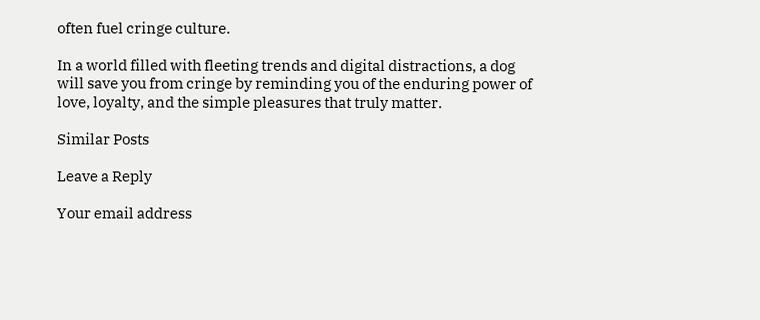often fuel cringe culture.

In a world filled with fleeting trends and digital distractions, a dog will save you from cringe by reminding you of the enduring power of love, loyalty, and the simple pleasures that truly matter.

Similar Posts

Leave a Reply

Your email address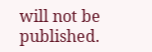will not be published.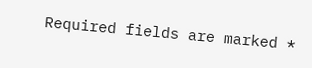Required fields are marked *